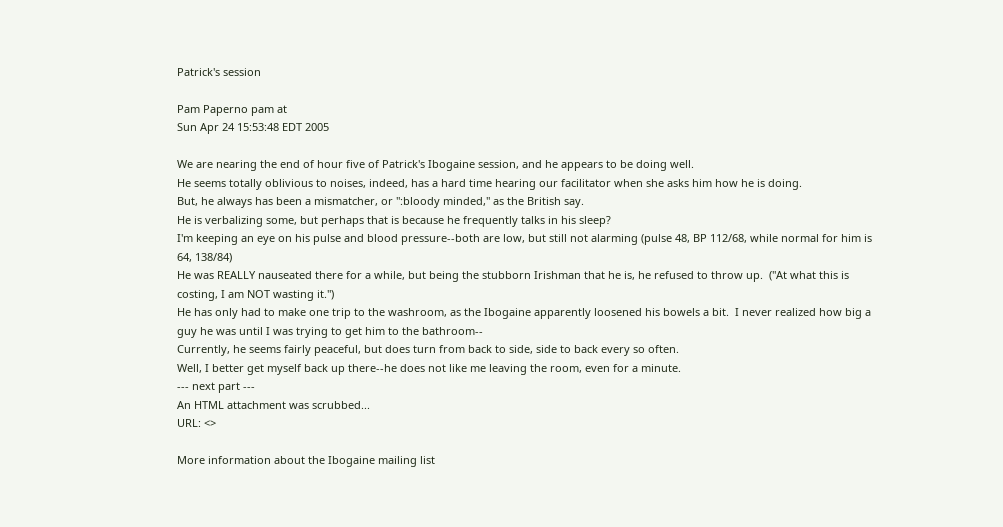Patrick's session

Pam Paperno pam at
Sun Apr 24 15:53:48 EDT 2005

We are nearing the end of hour five of Patrick's Ibogaine session, and he appears to be doing well.
He seems totally oblivious to noises, indeed, has a hard time hearing our facilitator when she asks him how he is doing.
But, he always has been a mismatcher, or ":bloody minded," as the British say.
He is verbalizing some, but perhaps that is because he frequently talks in his sleep?
I'm keeping an eye on his pulse and blood pressure--both are low, but still not alarming (pulse 48, BP 112/68, while normal for him is 64, 138/84)
He was REALLY nauseated there for a while, but being the stubborn Irishman that he is, he refused to throw up.  ("At what this is costing, I am NOT wasting it.")
He has only had to make one trip to the washroom, as the Ibogaine apparently loosened his bowels a bit.  I never realized how big a guy he was until I was trying to get him to the bathroom--
Currently, he seems fairly peaceful, but does turn from back to side, side to back every so often.
Well, I better get myself back up there--he does not like me leaving the room, even for a minute.
--- next part ---
An HTML attachment was scrubbed...
URL: <>

More information about the Ibogaine mailing list